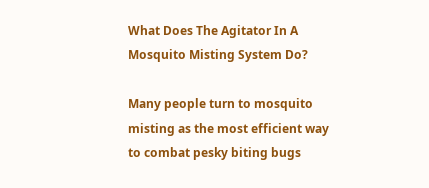What Does The Agitator In A Mosquito Misting System Do?

Many people turn to mosquito misting as the most efficient way to combat pesky biting bugs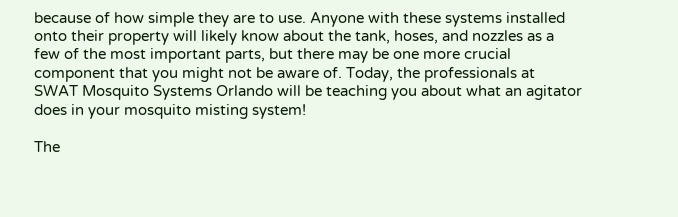because of how simple they are to use. Anyone with these systems installed onto their property will likely know about the tank, hoses, and nozzles as a few of the most important parts, but there may be one more crucial component that you might not be aware of. Today, the professionals at SWAT Mosquito Systems Orlando will be teaching you about what an agitator does in your mosquito misting system!

The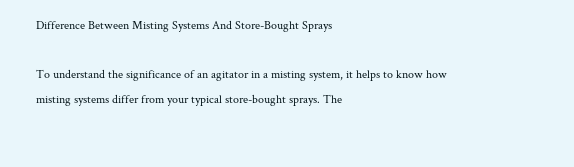Difference Between Misting Systems And Store-Bought Sprays

To understand the significance of an agitator in a misting system, it helps to know how misting systems differ from your typical store-bought sprays. The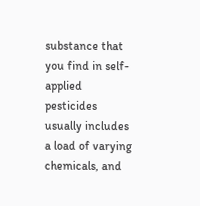substance that you find in self-applied pesticides usually includes a load of varying chemicals, and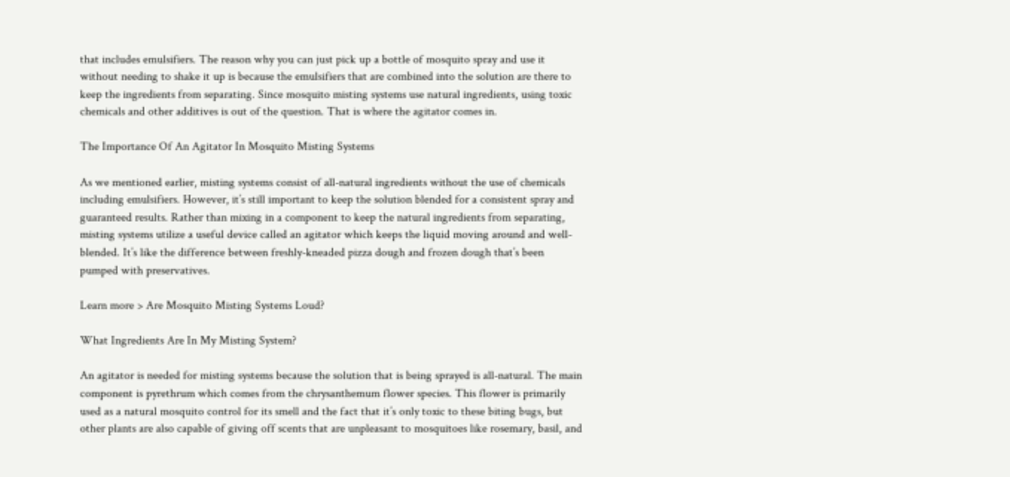that includes emulsifiers. The reason why you can just pick up a bottle of mosquito spray and use it without needing to shake it up is because the emulsifiers that are combined into the solution are there to keep the ingredients from separating. Since mosquito misting systems use natural ingredients, using toxic chemicals and other additives is out of the question. That is where the agitator comes in.

The Importance Of An Agitator In Mosquito Misting Systems

As we mentioned earlier, misting systems consist of all-natural ingredients without the use of chemicals including emulsifiers. However, it’s still important to keep the solution blended for a consistent spray and guaranteed results. Rather than mixing in a component to keep the natural ingredients from separating, misting systems utilize a useful device called an agitator which keeps the liquid moving around and well-blended. It’s like the difference between freshly-kneaded pizza dough and frozen dough that’s been pumped with preservatives.

Learn more > Are Mosquito Misting Systems Loud?

What Ingredients Are In My Misting System?

An agitator is needed for misting systems because the solution that is being sprayed is all-natural. The main component is pyrethrum which comes from the chrysanthemum flower species. This flower is primarily used as a natural mosquito control for its smell and the fact that it’s only toxic to these biting bugs, but other plants are also capable of giving off scents that are unpleasant to mosquitoes like rosemary, basil, and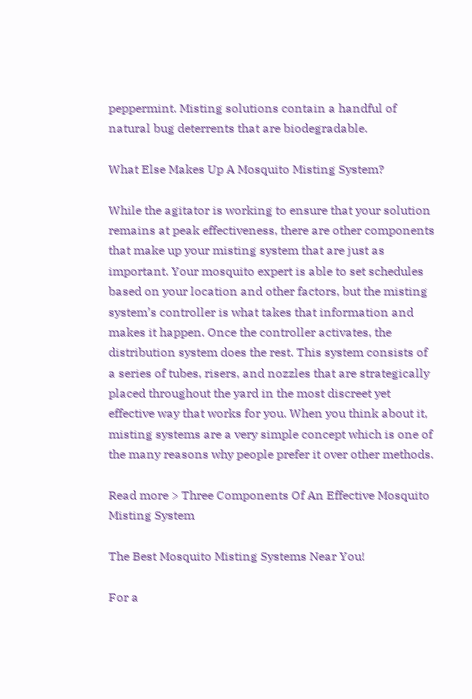peppermint. Misting solutions contain a handful of natural bug deterrents that are biodegradable.

What Else Makes Up A Mosquito Misting System?

While the agitator is working to ensure that your solution remains at peak effectiveness, there are other components that make up your misting system that are just as important. Your mosquito expert is able to set schedules based on your location and other factors, but the misting system’s controller is what takes that information and makes it happen. Once the controller activates, the distribution system does the rest. This system consists of a series of tubes, risers, and nozzles that are strategically placed throughout the yard in the most discreet yet effective way that works for you. When you think about it, misting systems are a very simple concept which is one of the many reasons why people prefer it over other methods.

Read more > Three Components Of An Effective Mosquito Misting System

The Best Mosquito Misting Systems Near You!

For a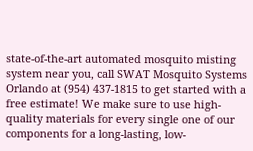state-of-the-art automated mosquito misting system near you, call SWAT Mosquito Systems Orlando at (954) 437-1815 to get started with a free estimate! We make sure to use high-quality materials for every single one of our components for a long-lasting, low-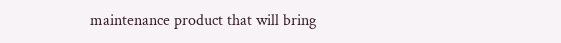maintenance product that will bring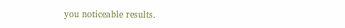you noticeable results.